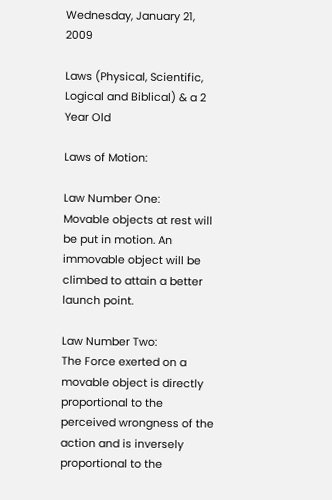Wednesday, January 21, 2009

Laws (Physical, Scientific, Logical and Biblical) & a 2 Year Old

Laws of Motion:

Law Number One:
Movable objects at rest will be put in motion. An immovable object will be climbed to attain a better launch point.

Law Number Two:
The Force exerted on a movable object is directly proportional to the perceived wrongness of the action and is inversely proportional to the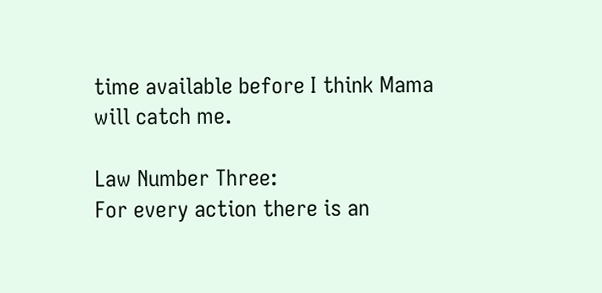time available before I think Mama will catch me.

Law Number Three:
For every action there is an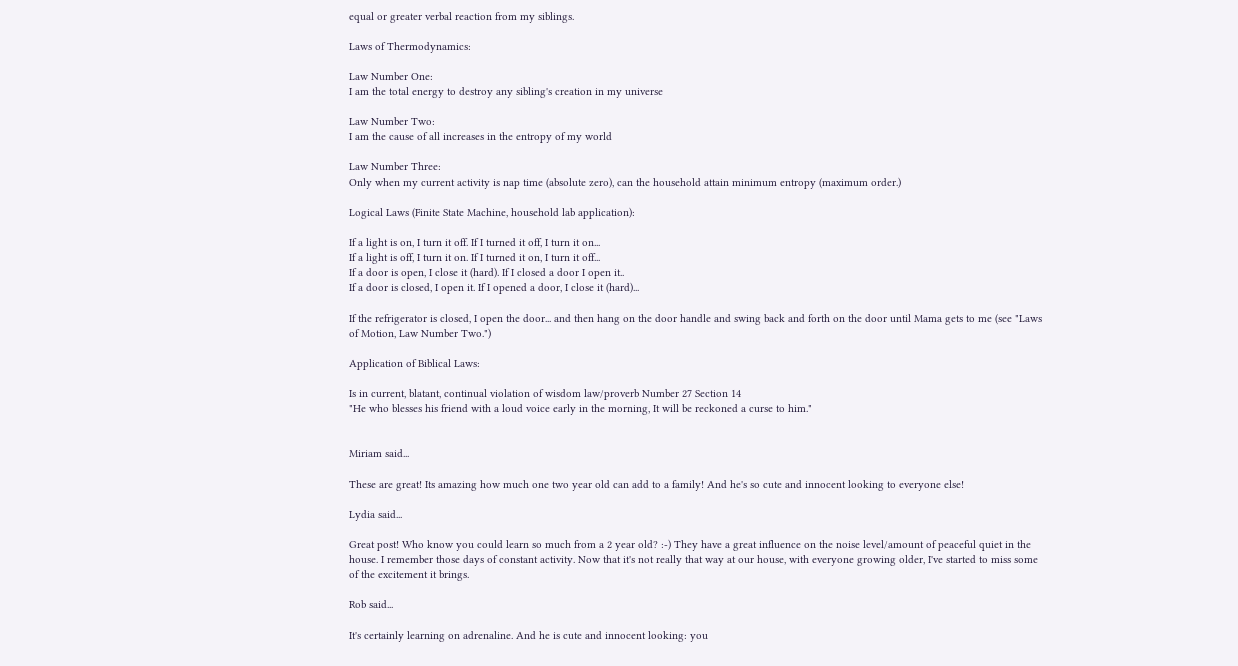equal or greater verbal reaction from my siblings.

Laws of Thermodynamics:

Law Number One:
I am the total energy to destroy any sibling's creation in my universe

Law Number Two:
I am the cause of all increases in the entropy of my world

Law Number Three:
Only when my current activity is nap time (absolute zero), can the household attain minimum entropy (maximum order.)

Logical Laws (Finite State Machine, household lab application):

If a light is on, I turn it off. If I turned it off, I turn it on...
If a light is off, I turn it on. If I turned it on, I turn it off...
If a door is open, I close it (hard). If I closed a door I open it..
If a door is closed, I open it. If I opened a door, I close it (hard)...

If the refrigerator is closed, I open the door... and then hang on the door handle and swing back and forth on the door until Mama gets to me (see "Laws of Motion, Law Number Two.")

Application of Biblical Laws:

Is in current, blatant, continual violation of wisdom law/proverb Number 27 Section 14
"He who blesses his friend with a loud voice early in the morning, It will be reckoned a curse to him."


Miriam said...

These are great! Its amazing how much one two year old can add to a family! And he's so cute and innocent looking to everyone else!

Lydia said...

Great post! Who know you could learn so much from a 2 year old? :-) They have a great influence on the noise level/amount of peaceful quiet in the house. I remember those days of constant activity. Now that it's not really that way at our house, with everyone growing older, I've started to miss some of the excitement it brings.

Rob said...

It's certainly learning on adrenaline. And he is cute and innocent looking: you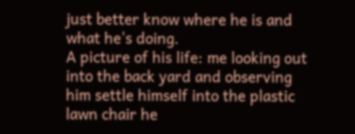just better know where he is and what he's doing.
A picture of his life: me looking out into the back yard and observing him settle himself into the plastic lawn chair he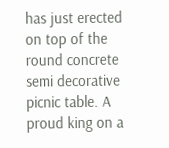has just erected on top of the round concrete semi decorative picnic table. A proud king on a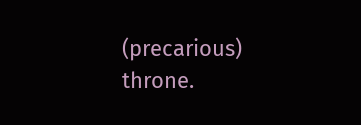(precarious) throne.